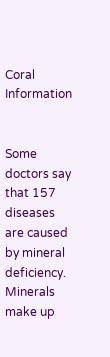Coral Information


Some doctors say that 157 diseases are caused by mineral deficiency.
Minerals make up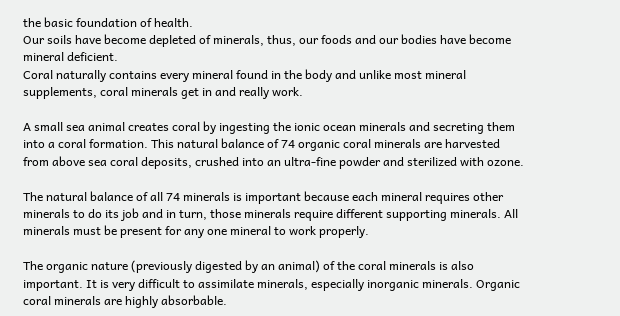the basic foundation of health.
Our soils have become depleted of minerals, thus, our foods and our bodies have become mineral deficient.
Coral naturally contains every mineral found in the body and unlike most mineral supplements, coral minerals get in and really work.

A small sea animal creates coral by ingesting the ionic ocean minerals and secreting them into a coral formation. This natural balance of 74 organic coral minerals are harvested from above sea coral deposits, crushed into an ultra-fine powder and sterilized with ozone.

The natural balance of all 74 minerals is important because each mineral requires other minerals to do its job and in turn, those minerals require different supporting minerals. All minerals must be present for any one mineral to work properly.

The organic nature (previously digested by an animal) of the coral minerals is also important. It is very difficult to assimilate minerals, especially inorganic minerals. Organic coral minerals are highly absorbable.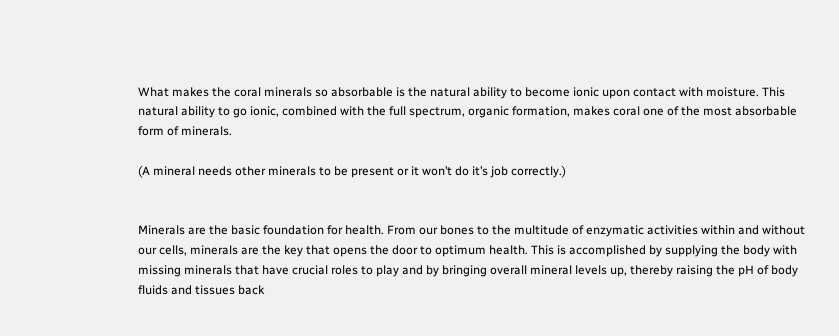What makes the coral minerals so absorbable is the natural ability to become ionic upon contact with moisture. This natural ability to go ionic, combined with the full spectrum, organic formation, makes coral one of the most absorbable form of minerals.

(A mineral needs other minerals to be present or it won’t do it’s job correctly.)


Minerals are the basic foundation for health. From our bones to the multitude of enzymatic activities within and without our cells, minerals are the key that opens the door to optimum health. This is accomplished by supplying the body with missing minerals that have crucial roles to play and by bringing overall mineral levels up, thereby raising the pH of body fluids and tissues back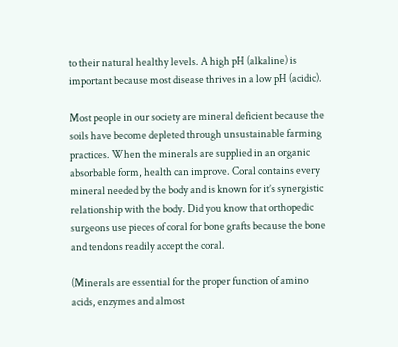to their natural healthy levels. A high pH (alkaline) is important because most disease thrives in a low pH (acidic).

Most people in our society are mineral deficient because the soils have become depleted through unsustainable farming practices. When the minerals are supplied in an organic absorbable form, health can improve. Coral contains every mineral needed by the body and is known for it’s synergistic relationship with the body. Did you know that orthopedic surgeons use pieces of coral for bone grafts because the bone and tendons readily accept the coral.

(Minerals are essential for the proper function of amino acids, enzymes and almost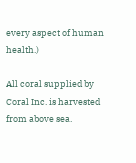every aspect of human health.)

All coral supplied by Coral Inc. is harvested from above sea.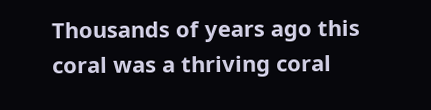Thousands of years ago this coral was a thriving coral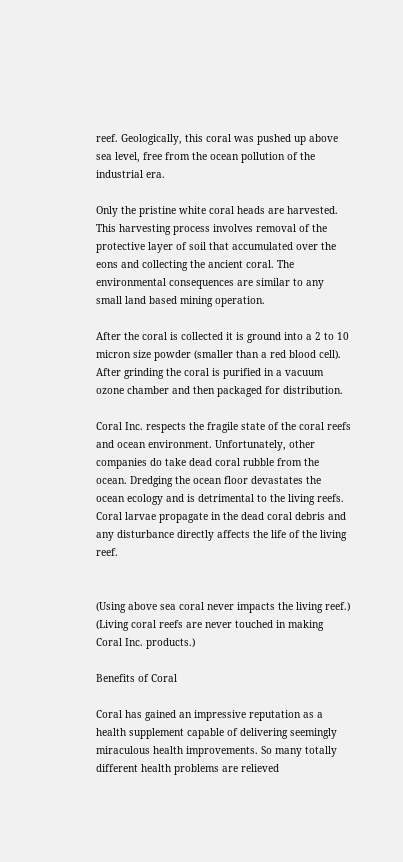reef. Geologically, this coral was pushed up above sea level, free from the ocean pollution of the industrial era.

Only the pristine white coral heads are harvested. This harvesting process involves removal of the protective layer of soil that accumulated over the eons and collecting the ancient coral. The environmental consequences are similar to any small land based mining operation.

After the coral is collected it is ground into a 2 to 10 micron size powder (smaller than a red blood cell). After grinding the coral is purified in a vacuum ozone chamber and then packaged for distribution.

Coral Inc. respects the fragile state of the coral reefs and ocean environment. Unfortunately, other companies do take dead coral rubble from the ocean. Dredging the ocean floor devastates the ocean ecology and is detrimental to the living reefs. Coral larvae propagate in the dead coral debris and any disturbance directly affects the life of the living reef.


(Using above sea coral never impacts the living reef.)
(Living coral reefs are never touched in making Coral Inc. products.)

Benefits of Coral

Coral has gained an impressive reputation as a health supplement capable of delivering seemingly miraculous health improvements. So many totally different health problems are relieved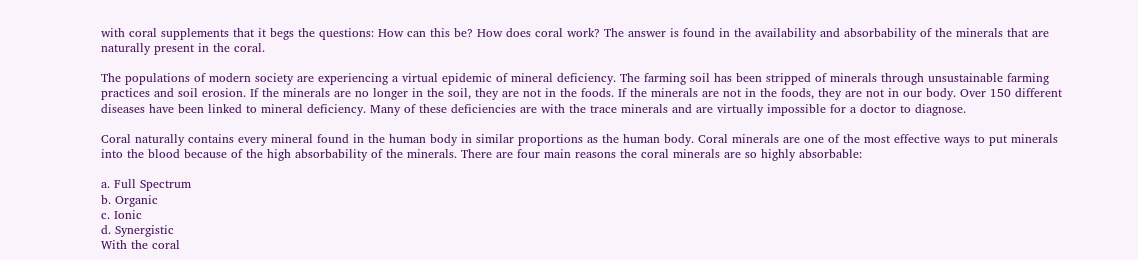with coral supplements that it begs the questions: How can this be? How does coral work? The answer is found in the availability and absorbability of the minerals that are naturally present in the coral.

The populations of modern society are experiencing a virtual epidemic of mineral deficiency. The farming soil has been stripped of minerals through unsustainable farming practices and soil erosion. If the minerals are no longer in the soil, they are not in the foods. If the minerals are not in the foods, they are not in our body. Over 150 different diseases have been linked to mineral deficiency. Many of these deficiencies are with the trace minerals and are virtually impossible for a doctor to diagnose.

Coral naturally contains every mineral found in the human body in similar proportions as the human body. Coral minerals are one of the most effective ways to put minerals into the blood because of the high absorbability of the minerals. There are four main reasons the coral minerals are so highly absorbable:

a. Full Spectrum
b. Organic
c. Ionic
d. Synergistic
With the coral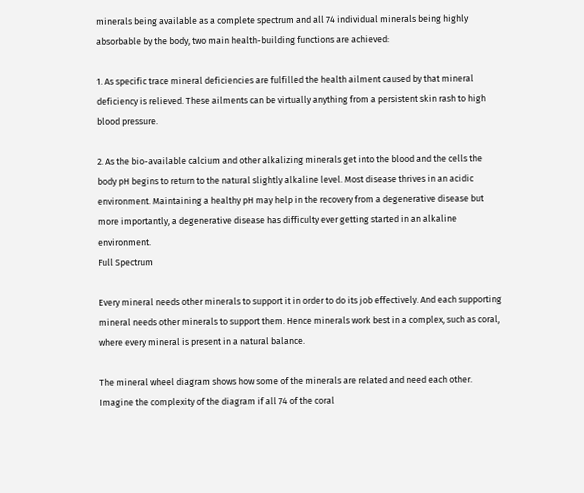minerals being available as a complete spectrum and all 74 individual minerals being highly absorbable by the body, two main health-building functions are achieved:

1. As specific trace mineral deficiencies are fulfilled the health ailment caused by that mineral deficiency is relieved. These ailments can be virtually anything from a persistent skin rash to high blood pressure.

2. As the bio-available calcium and other alkalizing minerals get into the blood and the cells the body pH begins to return to the natural slightly alkaline level. Most disease thrives in an acidic environment. Maintaining a healthy pH may help in the recovery from a degenerative disease but more importantly, a degenerative disease has difficulty ever getting started in an alkaline environment.
Full Spectrum

Every mineral needs other minerals to support it in order to do its job effectively. And each supporting mineral needs other minerals to support them. Hence minerals work best in a complex, such as coral, where every mineral is present in a natural balance.

The mineral wheel diagram shows how some of the minerals are related and need each other. Imagine the complexity of the diagram if all 74 of the coral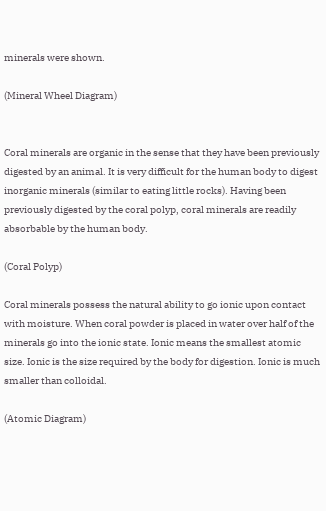minerals were shown.

(Mineral Wheel Diagram)


Coral minerals are organic in the sense that they have been previously digested by an animal. It is very difficult for the human body to digest inorganic minerals (similar to eating little rocks). Having been previously digested by the coral polyp, coral minerals are readily absorbable by the human body.

(Coral Polyp)

Coral minerals possess the natural ability to go ionic upon contact with moisture. When coral powder is placed in water over half of the minerals go into the ionic state. Ionic means the smallest atomic size. Ionic is the size required by the body for digestion. Ionic is much smaller than colloidal.

(Atomic Diagram)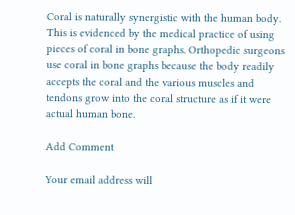Coral is naturally synergistic with the human body. This is evidenced by the medical practice of using pieces of coral in bone graphs. Orthopedic surgeons use coral in bone graphs because the body readily accepts the coral and the various muscles and tendons grow into the coral structure as if it were actual human bone.

Add Comment

Your email address will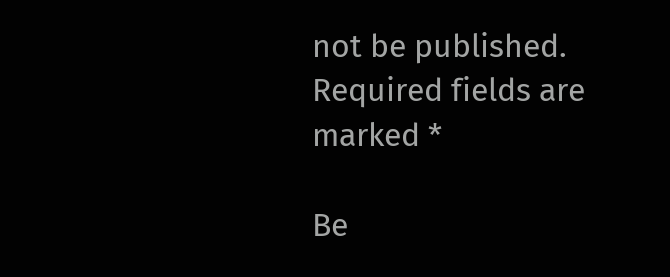not be published. Required fields are marked *

Be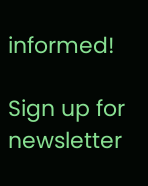informed!

Sign up for newsletter